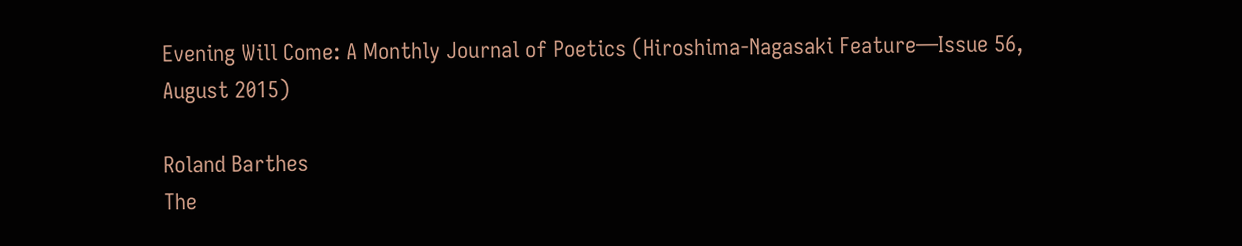Evening Will Come: A Monthly Journal of Poetics (Hiroshima-Nagasaki Feature—Issue 56, August 2015)

Roland Barthes
The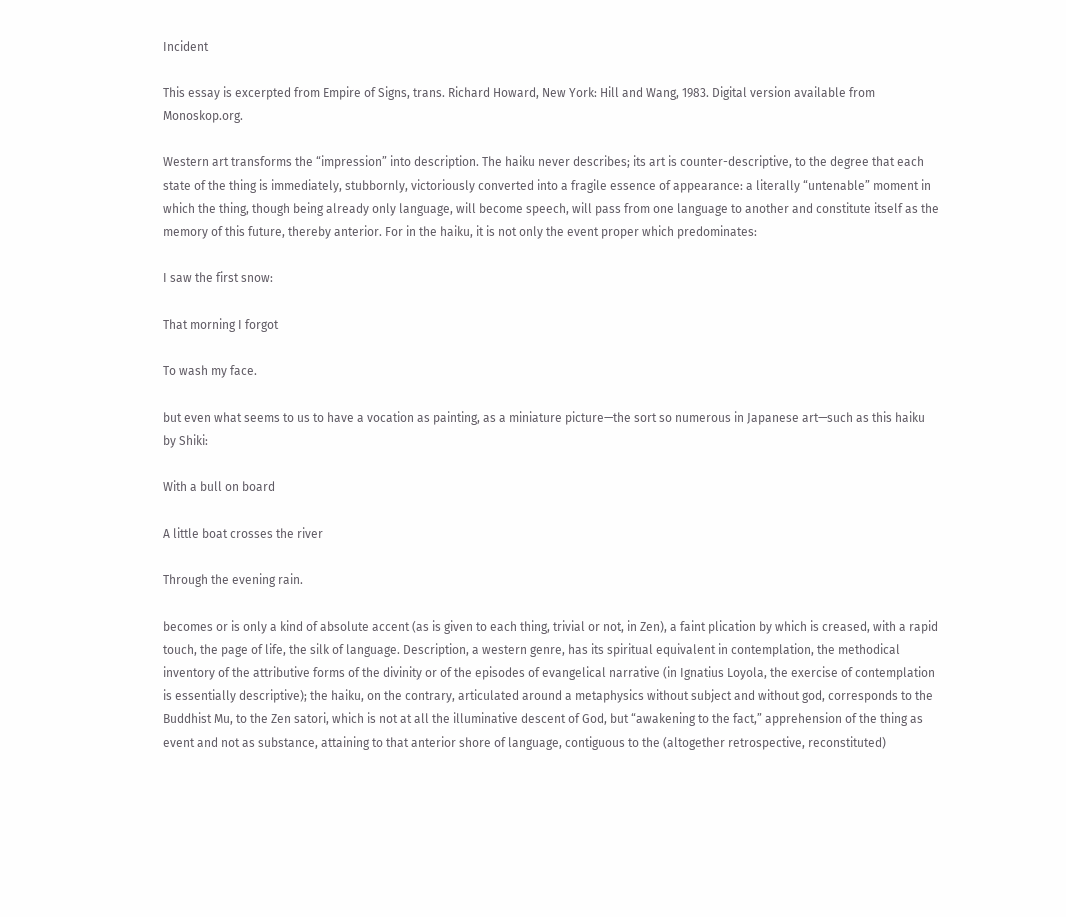Incident

This essay is excerpted from Empire of Signs, trans. Richard Howard, New York: Hill and Wang, 1983. Digital version available from Monoskop.org.

Western art transforms the “impression” into description. The haiku never describes; its art is counter-descriptive, to the degree that each state of the thing is immediately, stubbornly, victoriously converted into a fragile essence of appearance: a literally “untenable” moment in which the thing, though being already only language, will become speech, will pass from one language to another and constitute itself as the memory of this future, thereby anterior. For in the haiku, it is not only the event proper which predominates:

I saw the first snow:

That morning I forgot

To wash my face.

but even what seems to us to have a vocation as painting, as a miniature picture—the sort so numerous in Japanese art—such as this haiku by Shiki:

With a bull on board

A little boat crosses the river

Through the evening rain.

becomes or is only a kind of absolute accent (as is given to each thing, trivial or not, in Zen), a faint plication by which is creased, with a rapid touch, the page of life, the silk of language. Description, a western genre, has its spiritual equivalent in contemplation, the methodical inventory of the attributive forms of the divinity or of the episodes of evangelical narrative (in Ignatius Loyola, the exercise of contemplation is essentially descriptive); the haiku, on the contrary, articulated around a metaphysics without subject and without god, corresponds to the Buddhist Mu, to the Zen satori, which is not at all the illuminative descent of God, but “awakening to the fact,” apprehension of the thing as event and not as substance, attaining to that anterior shore of language, contiguous to the (altogether retrospective, reconstituted)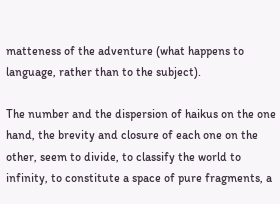matteness of the adventure (what happens to language, rather than to the subject).

The number and the dispersion of haikus on the one hand, the brevity and closure of each one on the other, seem to divide, to classify the world to infinity, to constitute a space of pure fragments, a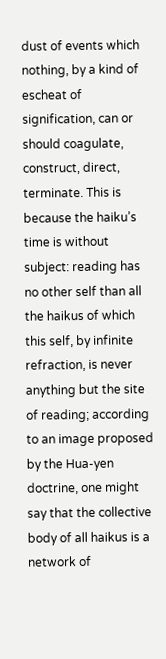dust of events which nothing, by a kind of escheat of signification, can or should coagulate, construct, direct, terminate. This is because the haiku’s time is without subject: reading has no other self than all the haikus of which this self, by infinite refraction, is never anything but the site of reading; according to an image proposed by the Hua-yen doctrine, one might say that the collective body of all haikus is a network of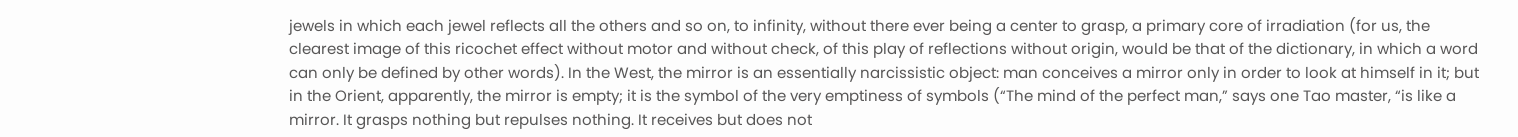jewels in which each jewel reflects all the others and so on, to infinity, without there ever being a center to grasp, a primary core of irradiation (for us, the clearest image of this ricochet effect without motor and without check, of this play of reflections without origin, would be that of the dictionary, in which a word can only be defined by other words). In the West, the mirror is an essentially narcissistic object: man conceives a mirror only in order to look at himself in it; but in the Orient, apparently, the mirror is empty; it is the symbol of the very emptiness of symbols (“The mind of the perfect man,” says one Tao master, “is like a mirror. It grasps nothing but repulses nothing. It receives but does not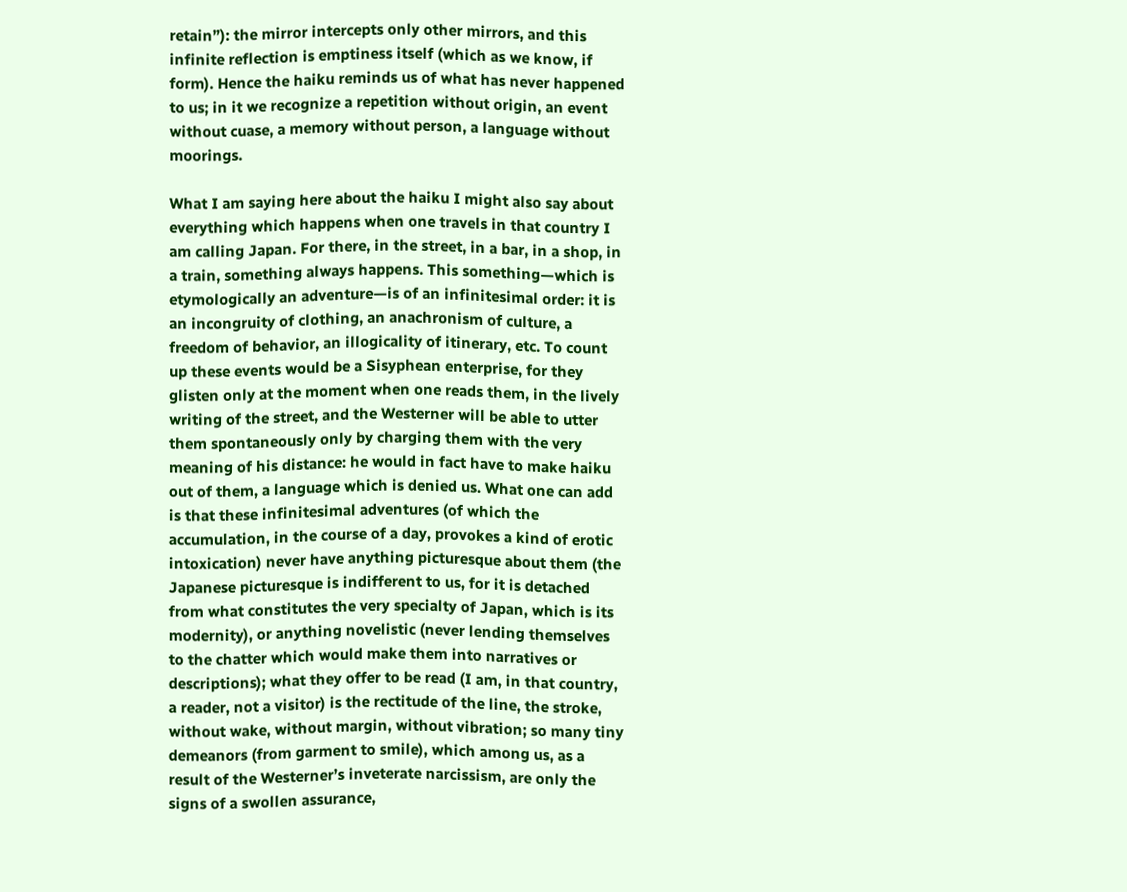retain”): the mirror intercepts only other mirrors, and this infinite reflection is emptiness itself (which as we know, if form). Hence the haiku reminds us of what has never happened to us; in it we recognize a repetition without origin, an event without cuase, a memory without person, a language without moorings.

What I am saying here about the haiku I might also say about everything which happens when one travels in that country I am calling Japan. For there, in the street, in a bar, in a shop, in a train, something always happens. This something—which is etymologically an adventure—is of an infinitesimal order: it is an incongruity of clothing, an anachronism of culture, a freedom of behavior, an illogicality of itinerary, etc. To count up these events would be a Sisyphean enterprise, for they glisten only at the moment when one reads them, in the lively writing of the street, and the Westerner will be able to utter them spontaneously only by charging them with the very meaning of his distance: he would in fact have to make haiku out of them, a language which is denied us. What one can add is that these infinitesimal adventures (of which the accumulation, in the course of a day, provokes a kind of erotic intoxication) never have anything picturesque about them (the Japanese picturesque is indifferent to us, for it is detached from what constitutes the very specialty of Japan, which is its modernity), or anything novelistic (never lending themselves to the chatter which would make them into narratives or descriptions); what they offer to be read (I am, in that country, a reader, not a visitor) is the rectitude of the line, the stroke, without wake, without margin, without vibration; so many tiny demeanors (from garment to smile), which among us, as a result of the Westerner’s inveterate narcissism, are only the signs of a swollen assurance,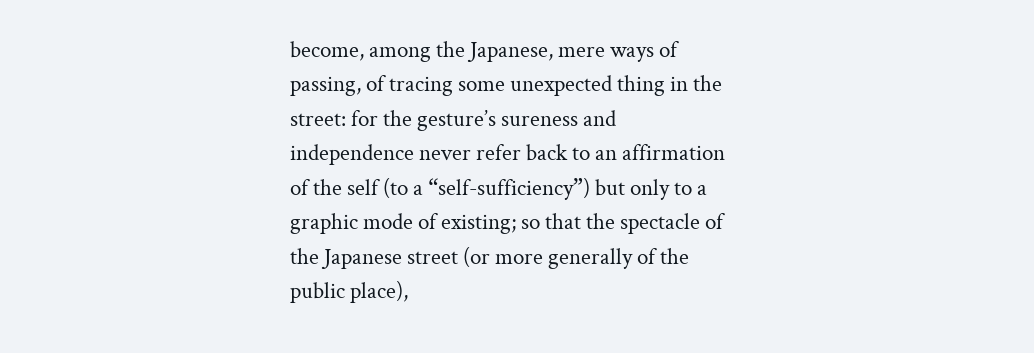become, among the Japanese, mere ways of passing, of tracing some unexpected thing in the street: for the gesture’s sureness and independence never refer back to an affirmation of the self (to a “self-sufficiency”) but only to a graphic mode of existing; so that the spectacle of the Japanese street (or more generally of the public place),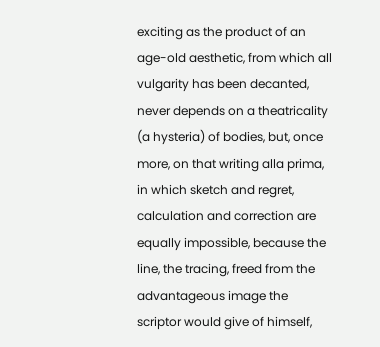exciting as the product of an age-old aesthetic, from which all vulgarity has been decanted, never depends on a theatricality (a hysteria) of bodies, but, once more, on that writing alla prima, in which sketch and regret, calculation and correction are equally impossible, because the line, the tracing, freed from the advantageous image the scriptor would give of himself,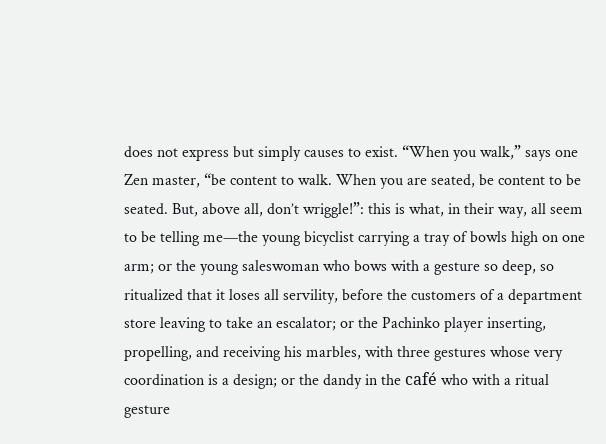does not express but simply causes to exist. “When you walk,” says one Zen master, “be content to walk. When you are seated, be content to be seated. But, above all, don’t wriggle!”: this is what, in their way, all seem to be telling me—the young bicyclist carrying a tray of bowls high on one arm; or the young saleswoman who bows with a gesture so deep, so ritualized that it loses all servility, before the customers of a department store leaving to take an escalator; or the Pachinko player inserting, propelling, and receiving his marbles, with three gestures whose very coordination is a design; or the dandy in the café who with a ritual gesture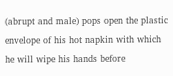(abrupt and male) pops open the plastic envelope of his hot napkin with which he will wipe his hands before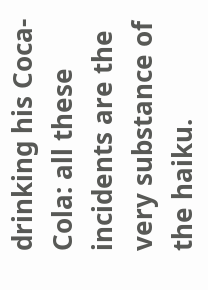drinking his Coca-Cola: all these incidents are the very substance of the haiku.